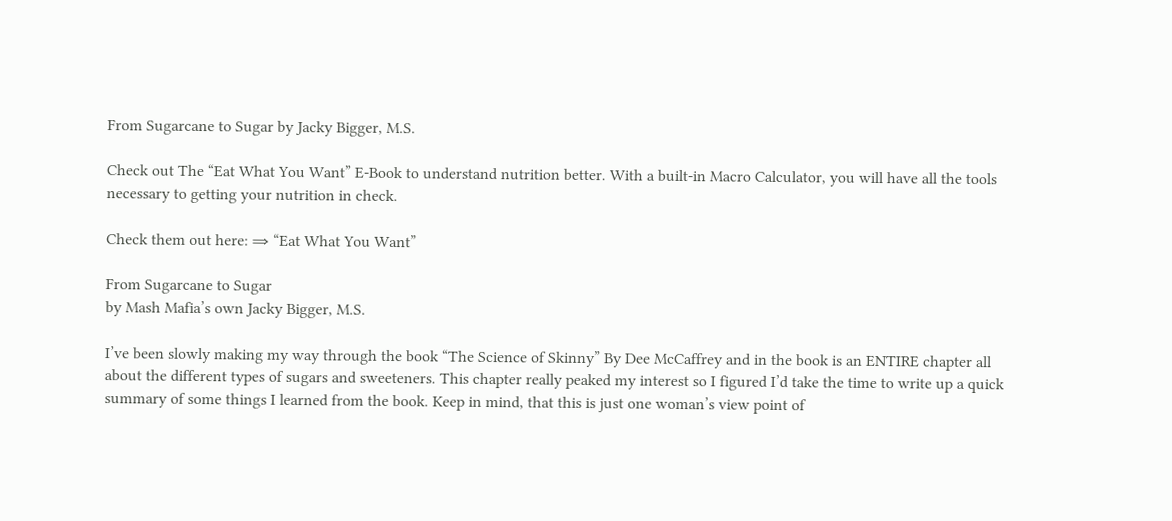From Sugarcane to Sugar by Jacky Bigger, M.S.

Check out The “Eat What You Want” E-Book to understand nutrition better. With a built-in Macro Calculator, you will have all the tools necessary to getting your nutrition in check.

Check them out here: ⇒ “Eat What You Want”

From Sugarcane to Sugar
by Mash Mafia’s own Jacky Bigger, M.S.

I’ve been slowly making my way through the book “The Science of Skinny” By Dee McCaffrey and in the book is an ENTIRE chapter all about the different types of sugars and sweeteners. This chapter really peaked my interest so I figured I’d take the time to write up a quick summary of some things I learned from the book. Keep in mind, that this is just one woman’s view point of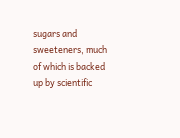sugars and sweeteners, much of which is backed up by scientific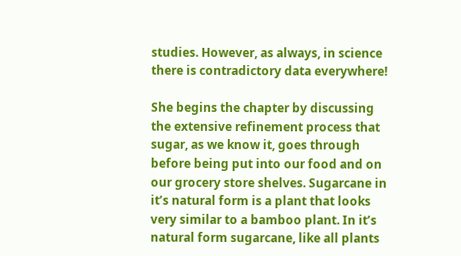studies. However, as always, in science there is contradictory data everywhere!

She begins the chapter by discussing the extensive refinement process that sugar, as we know it, goes through before being put into our food and on our grocery store shelves. Sugarcane in it’s natural form is a plant that looks very similar to a bamboo plant. In it’s natural form sugarcane, like all plants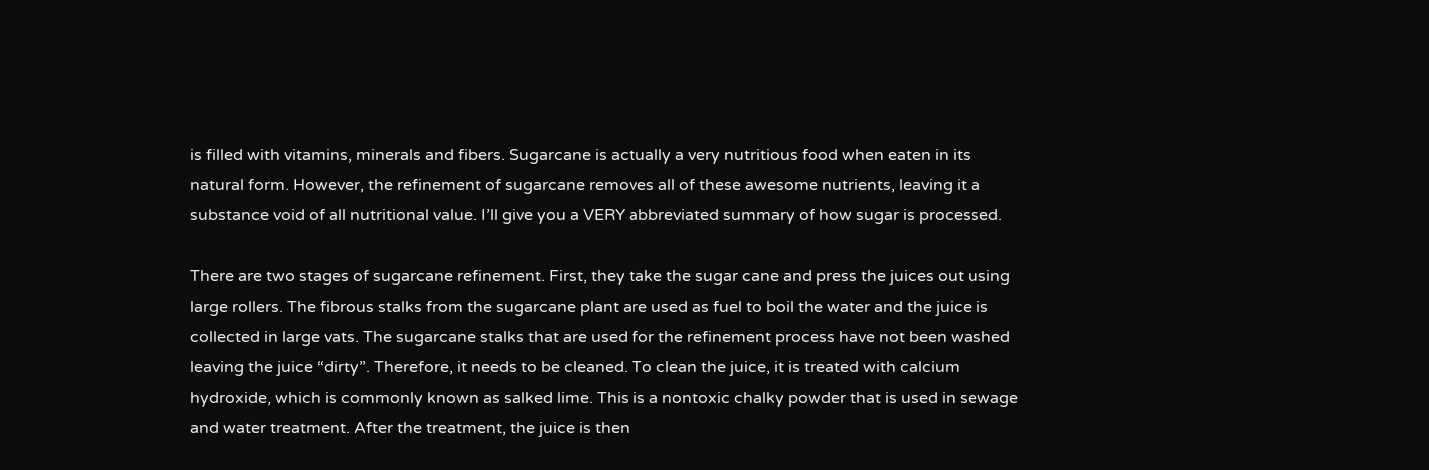is filled with vitamins, minerals and fibers. Sugarcane is actually a very nutritious food when eaten in its natural form. However, the refinement of sugarcane removes all of these awesome nutrients, leaving it a substance void of all nutritional value. I’ll give you a VERY abbreviated summary of how sugar is processed.

There are two stages of sugarcane refinement. First, they take the sugar cane and press the juices out using large rollers. The fibrous stalks from the sugarcane plant are used as fuel to boil the water and the juice is collected in large vats. The sugarcane stalks that are used for the refinement process have not been washed leaving the juice “dirty”. Therefore, it needs to be cleaned. To clean the juice, it is treated with calcium hydroxide, which is commonly known as salked lime. This is a nontoxic chalky powder that is used in sewage and water treatment. After the treatment, the juice is then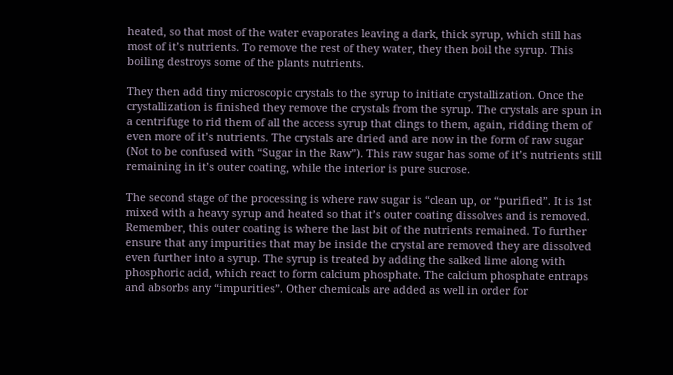heated, so that most of the water evaporates leaving a dark, thick syrup, which still has most of it’s nutrients. To remove the rest of they water, they then boil the syrup. This boiling destroys some of the plants nutrients.

They then add tiny microscopic crystals to the syrup to initiate crystallization. Once the crystallization is finished they remove the crystals from the syrup. The crystals are spun in a centrifuge to rid them of all the access syrup that clings to them, again, ridding them of even more of it’s nutrients. The crystals are dried and are now in the form of raw sugar (Not to be confused with “Sugar in the Raw”). This raw sugar has some of it’s nutrients still remaining in it’s outer coating, while the interior is pure sucrose.

The second stage of the processing is where raw sugar is “clean up, or “purified”. It is 1st mixed with a heavy syrup and heated so that it’s outer coating dissolves and is removed. Remember, this outer coating is where the last bit of the nutrients remained. To further ensure that any impurities that may be inside the crystal are removed they are dissolved even further into a syrup. The syrup is treated by adding the salked lime along with phosphoric acid, which react to form calcium phosphate. The calcium phosphate entraps and absorbs any “impurities”. Other chemicals are added as well in order for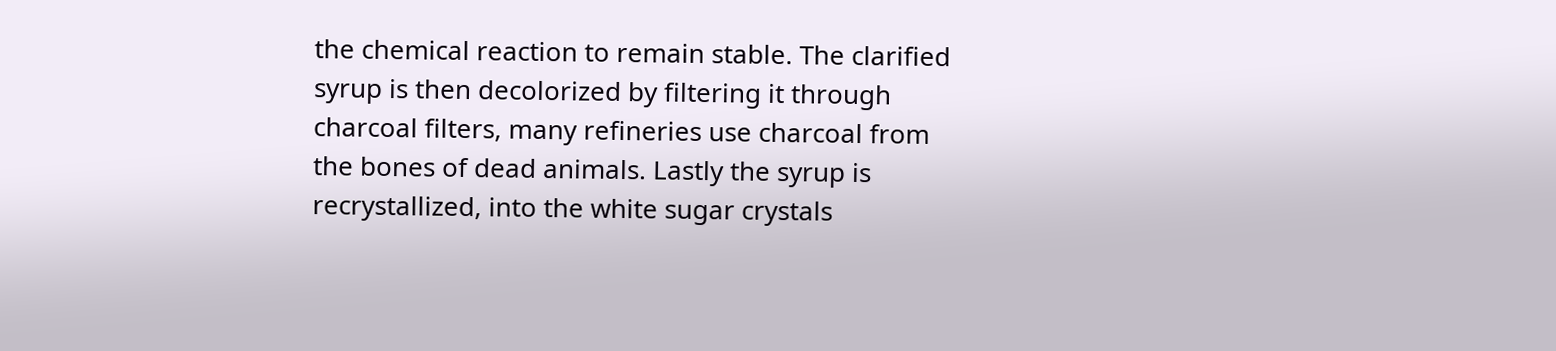the chemical reaction to remain stable. The clarified syrup is then decolorized by filtering it through charcoal filters, many refineries use charcoal from the bones of dead animals. Lastly the syrup is recrystallized, into the white sugar crystals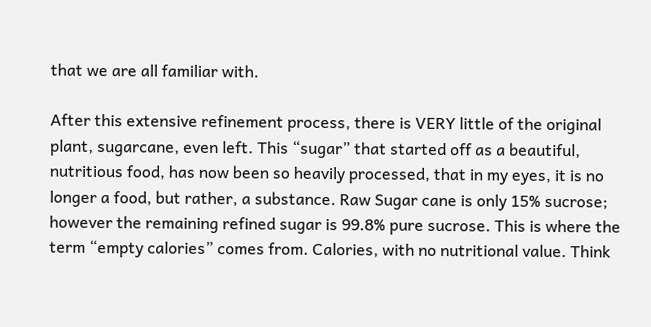that we are all familiar with.

After this extensive refinement process, there is VERY little of the original plant, sugarcane, even left. This “sugar” that started off as a beautiful, nutritious food, has now been so heavily processed, that in my eyes, it is no longer a food, but rather, a substance. Raw Sugar cane is only 15% sucrose; however the remaining refined sugar is 99.8% pure sucrose. This is where the term “empty calories” comes from. Calories, with no nutritional value. Think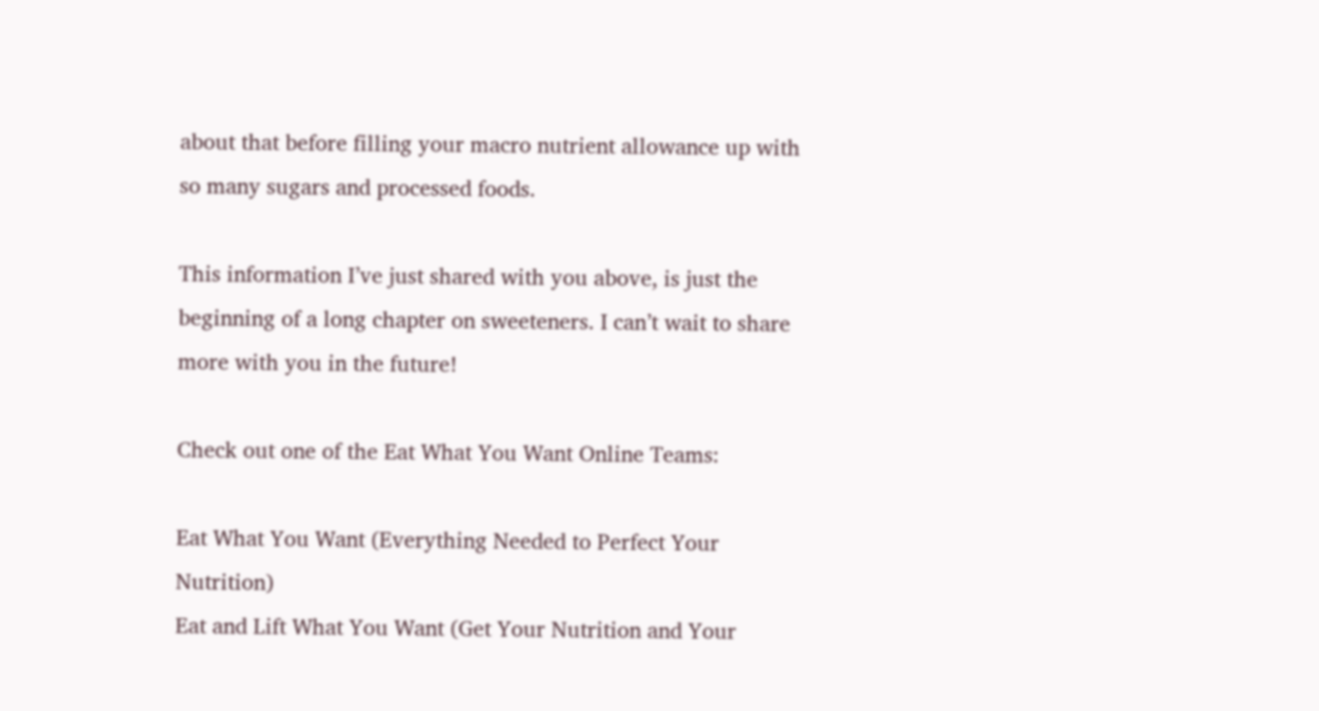about that before filling your macro nutrient allowance up with so many sugars and processed foods.

This information I’ve just shared with you above, is just the beginning of a long chapter on sweeteners. I can’t wait to share more with you in the future!

Check out one of the Eat What You Want Online Teams:

Eat What You Want (Everything Needed to Perfect Your Nutrition)
Eat and Lift What You Want (Get Your Nutrition and Your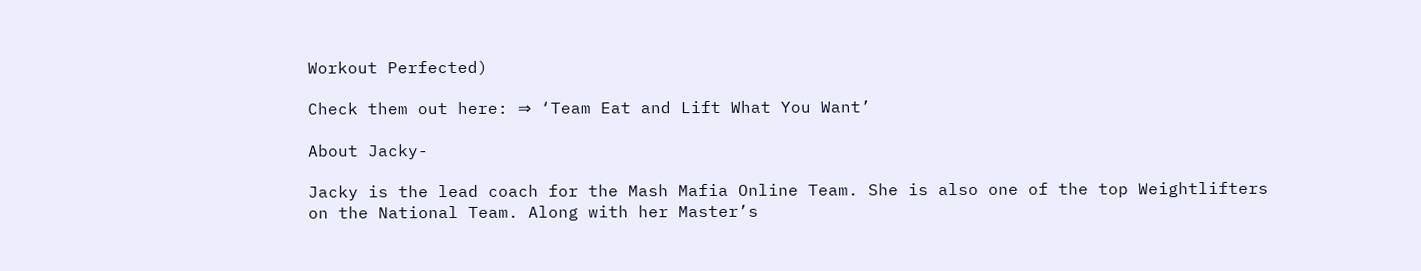Workout Perfected)

Check them out here: ⇒ ‘Team Eat and Lift What You Want’

About Jacky-

Jacky is the lead coach for the Mash Mafia Online Team. She is also one of the top Weightlifters on the National Team. Along with her Master’s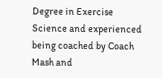Degree in Exercise Science and experienced being coached by Coach Mash and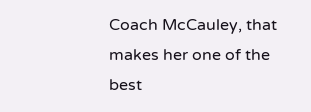Coach McCauley, that makes her one of the best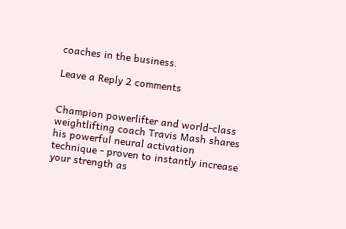coaches in the business.

Leave a Reply 2 comments


Champion powerlifter and world-class weightlifting coach Travis Mash shares his powerful neural activation technique - proven to instantly increase your strength as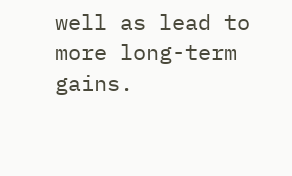well as lead to more long-term gains.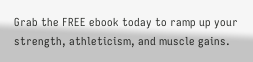Grab the FREE ebook today to ramp up your strength, athleticism, and muscle gains.